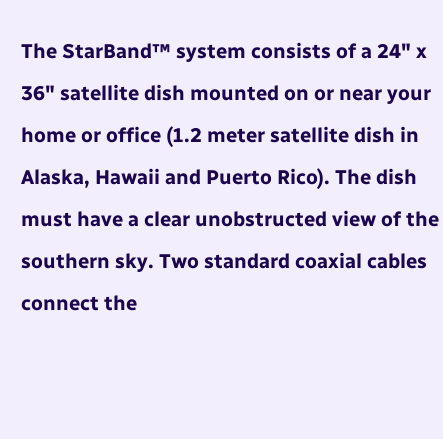The StarBand™ system consists of a 24" x 36" satellite dish mounted on or near your home or office (1.2 meter satellite dish in Alaska, Hawaii and Puerto Rico). The dish must have a clear unobstructed view of the southern sky. Two standard coaxial cables connect the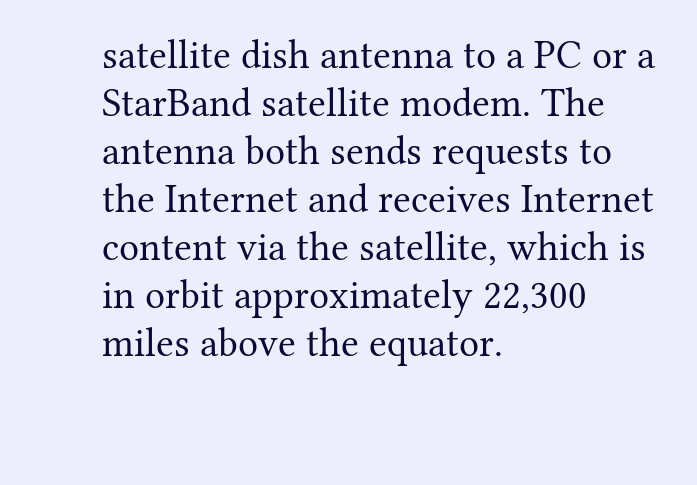satellite dish antenna to a PC or a StarBand satellite modem. The antenna both sends requests to the Internet and receives Internet content via the satellite, which is in orbit approximately 22,300 miles above the equator.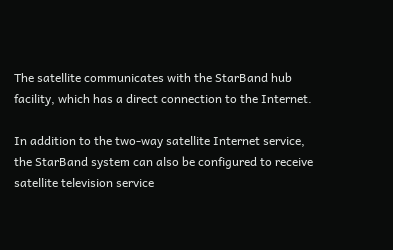The satellite communicates with the StarBand hub facility, which has a direct connection to the Internet.

In addition to the two-way satellite Internet service, the StarBand system can also be configured to receive satellite television service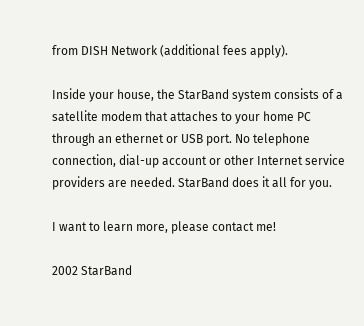from DISH Network (additional fees apply).

Inside your house, the StarBand system consists of a satellite modem that attaches to your home PC through an ethernet or USB port. No telephone connection, dial-up account or other Internet service providers are needed. StarBand does it all for you.

I want to learn more, please contact me!

2002 StarBand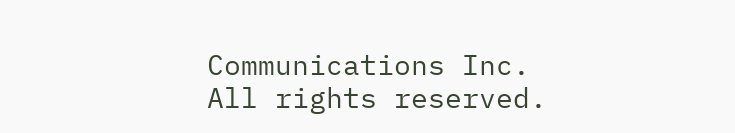Communications Inc. All rights reserved.